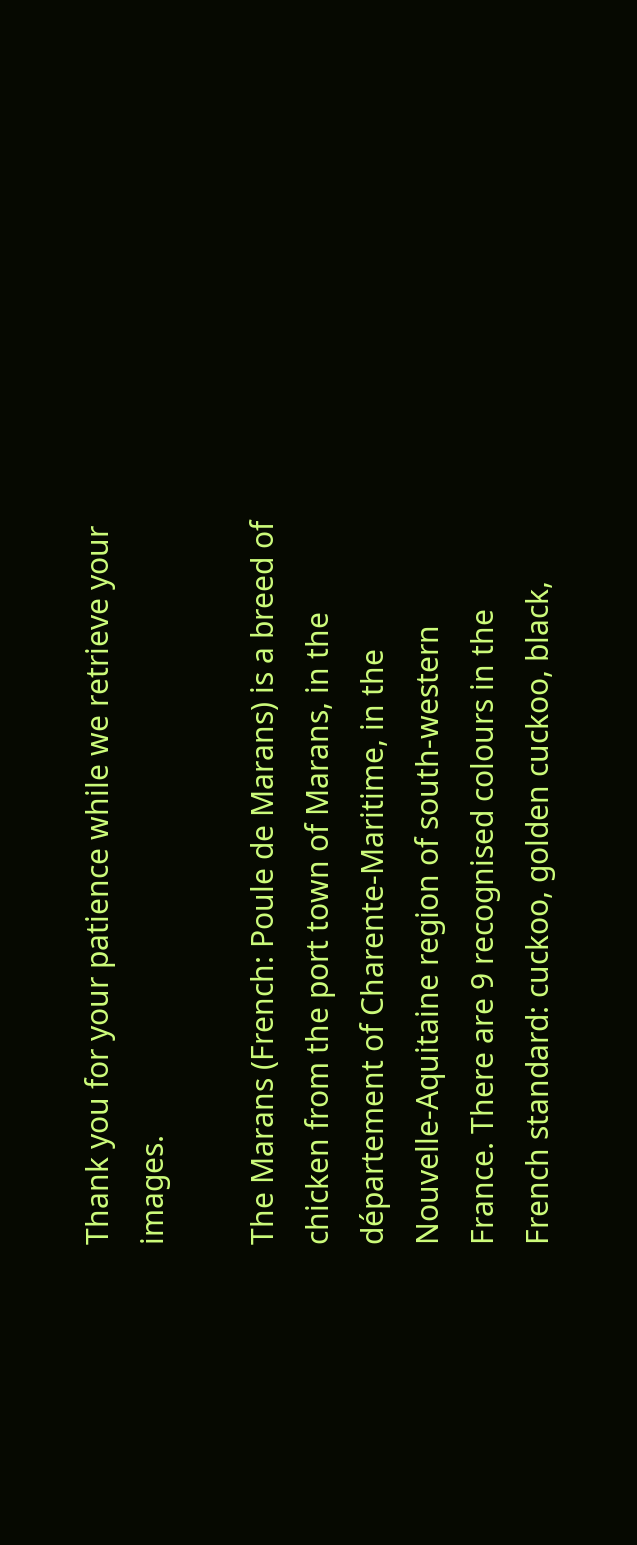Thank you for your patience while we retrieve your images.

The Marans (French: Poule de Marans) is a breed of chicken from the port town of Marans, in the département of Charente-Maritime, in the Nouvelle-Aquitaine region of south-western France. There are 9 recognised colours in the French standard: cuckoo, golden cuckoo, black,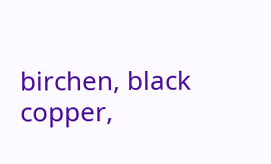birchen, black copper,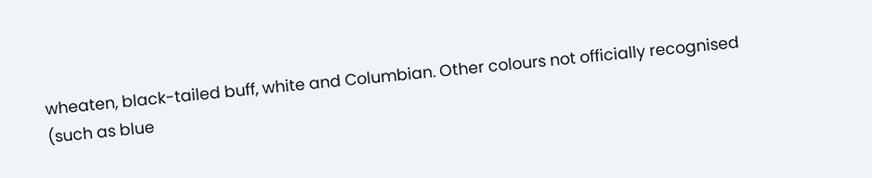wheaten, black-tailed buff, white and Columbian. Other colours not officially recognised (such as blue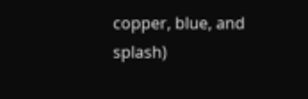copper, blue, and splash)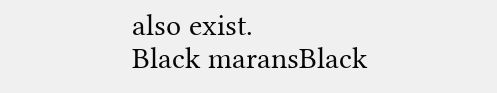also exist.
Black maransBlack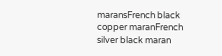maransFrench black copper maranFrench silver black maran